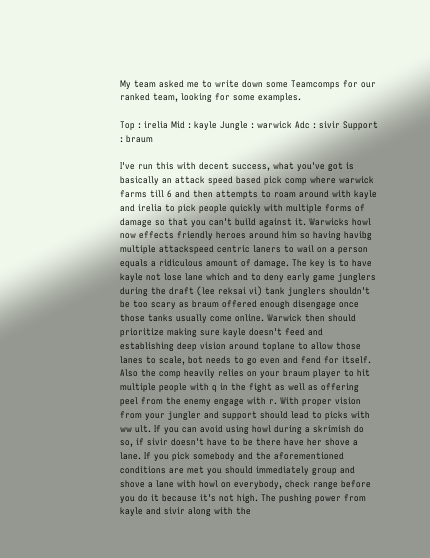My team asked me to write down some Teamcomps for our ranked team, looking for some examples.

Top : irelia Mid : kayle Jungle : warwick Adc : sivir Support : braum

I've run this with decent success, what you've got is basically an attack speed based pick comp where warwick farms till 6 and then attempts to roam around with kayle and irelia to pick people quickly with multiple forms of damage so that you can't build against it. Warwicks howl now effects friendly heroes around him so having havibg multiple attackspeed centric laners to wail on a person equals a ridiculous amount of damage. The key is to have kayle not lose lane which and to deny early game junglers during the draft (lee reksai vi) tank junglers shouldn't be too scary as braum offered enough disengage once those tanks usually come online. Warwick then should prioritize making sure kayle doesn't feed and establishing deep vision around toplane to allow those lanes to scale, bot needs to go even and fend for itself. Also the comp heavily relies on your braum player to hit multiple people with q in the fight as well as offering peel from the enemy engage with r. With proper vision from your jungler and support should lead to picks with ww ult. If you can avoid using howl during a skrimish do so, if sivir doesn't have to be there have her shove a lane. If you pick somebody and the aforementioned conditions are met you should immediately group and shove a lane with howl on everybody, check range before you do it because it's not high. The pushing power from kayle and sivir along with the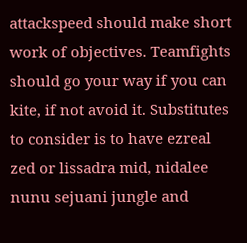attackspeed should make short work of objectives. Teamfights should go your way if you can kite, if not avoid it. Substitutes to consider is to have ezreal zed or lissadra mid, nidalee nunu sejuani jungle and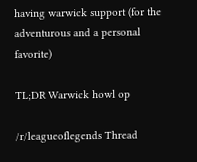having warwick support (for the adventurous and a personal favorite)

TL;DR Warwick howl op

/r/leagueoflegends Thread